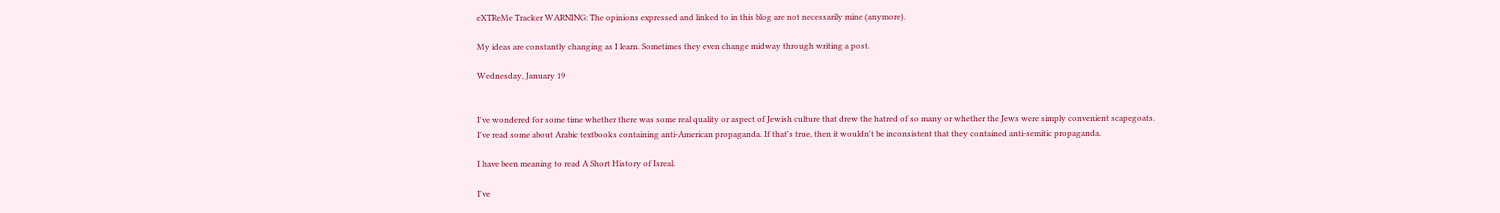eXTReMe Tracker WARNING: The opinions expressed and linked to in this blog are not necessarily mine (anymore).

My ideas are constantly changing as I learn. Sometimes they even change midway through writing a post.

Wednesday, January 19


I've wondered for some time whether there was some real quality or aspect of Jewish culture that drew the hatred of so many or whether the Jews were simply convenient scapegoats.
I've read some about Arabic textbooks containing anti-American propaganda. If that's true, then it wouldn't be inconsistent that they contained anti-semitic propaganda.

I have been meaning to read A Short History of Isreal.

I've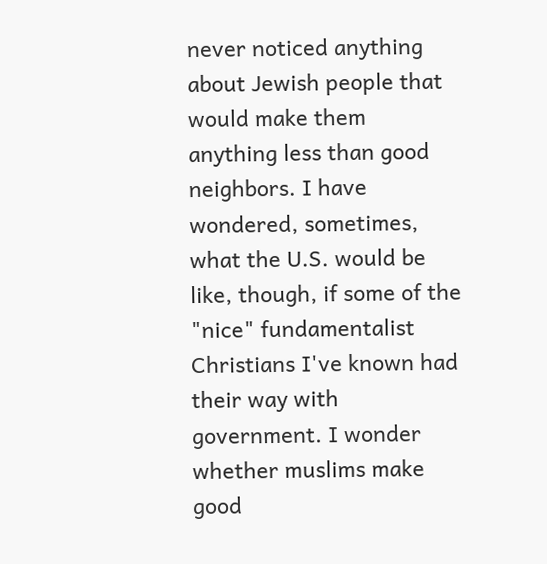never noticed anything about Jewish people that would make them anything less than good neighbors. I have wondered, sometimes, what the U.S. would be like, though, if some of the "nice" fundamentalist Christians I've known had their way with government. I wonder whether muslims make good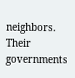neighbors. Their governments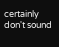certainly don't sound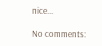nice...

No comments: